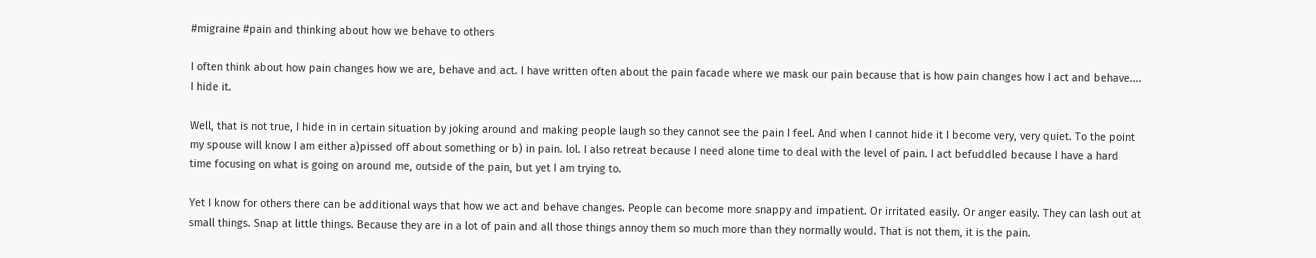#migraine #pain and thinking about how we behave to others

I often think about how pain changes how we are, behave and act. I have written often about the pain facade where we mask our pain because that is how pain changes how I act and behave.... I hide it.

Well, that is not true, I hide in in certain situation by joking around and making people laugh so they cannot see the pain I feel. And when I cannot hide it I become very, very quiet. To the point my spouse will know I am either a)pissed off about something or b) in pain. lol. I also retreat because I need alone time to deal with the level of pain. I act befuddled because I have a hard time focusing on what is going on around me, outside of the pain, but yet I am trying to.

Yet I know for others there can be additional ways that how we act and behave changes. People can become more snappy and impatient. Or irritated easily. Or anger easily. They can lash out at small things. Snap at little things. Because they are in a lot of pain and all those things annoy them so much more than they normally would. That is not them, it is the pain.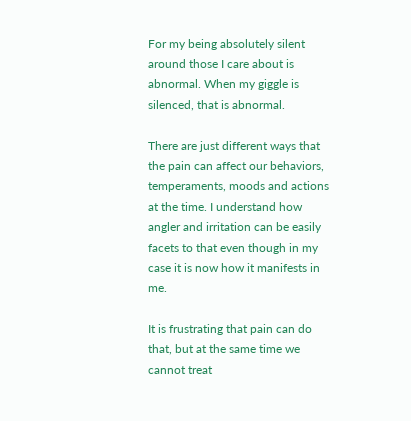For my being absolutely silent around those I care about is abnormal. When my giggle is silenced, that is abnormal.

There are just different ways that the pain can affect our behaviors, temperaments, moods and actions at the time. I understand how angler and irritation can be easily facets to that even though in my case it is now how it manifests in me.

It is frustrating that pain can do that, but at the same time we cannot treat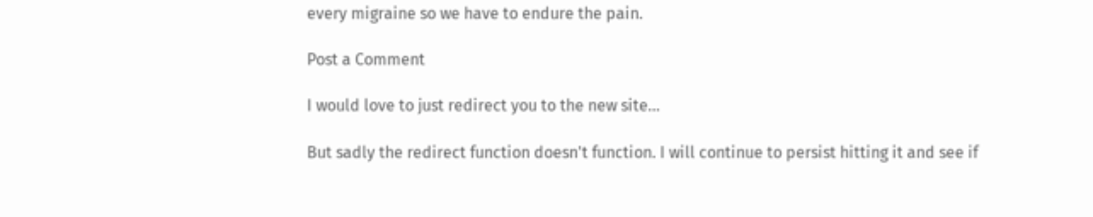every migraine so we have to endure the pain.

Post a Comment

I would love to just redirect you to the new site...

But sadly the redirect function doesn't function. I will continue to persist hitting it and see if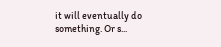it will eventually do something. Or s...